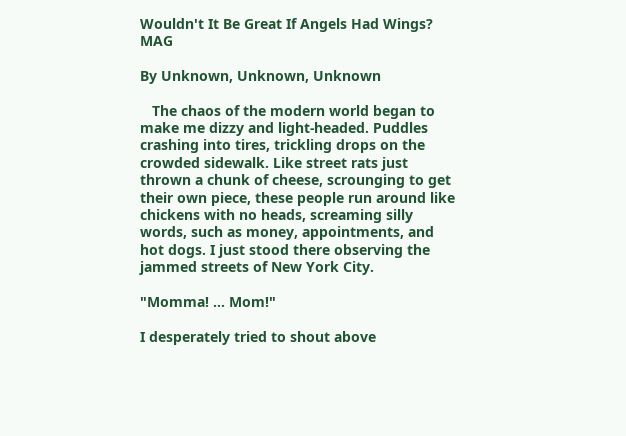Wouldn't It Be Great If Angels Had Wings? MAG

By Unknown, Unknown, Unknown

   The chaos of the modern world began to make me dizzy and light-headed. Puddles crashing into tires, trickling drops on the crowded sidewalk. Like street rats just thrown a chunk of cheese, scrounging to get their own piece, these people run around like chickens with no heads, screaming silly words, such as money, appointments, and hot dogs. I just stood there observing the jammed streets of New York City.

"Momma! ... Mom!"

I desperately tried to shout above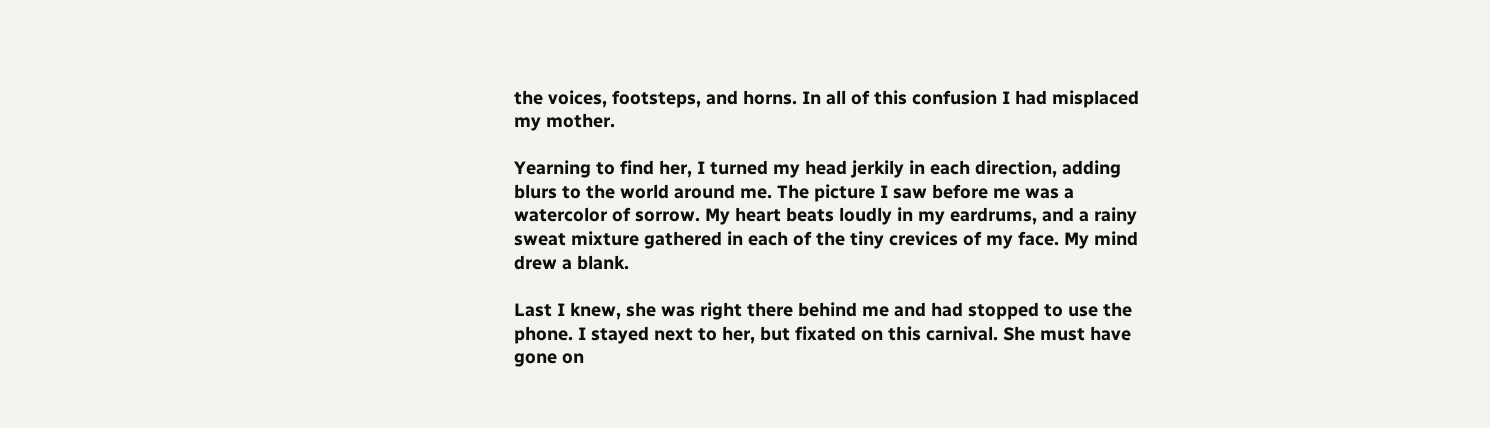the voices, footsteps, and horns. In all of this confusion I had misplaced my mother.

Yearning to find her, I turned my head jerkily in each direction, adding blurs to the world around me. The picture I saw before me was a watercolor of sorrow. My heart beats loudly in my eardrums, and a rainy sweat mixture gathered in each of the tiny crevices of my face. My mind drew a blank.

Last I knew, she was right there behind me and had stopped to use the phone. I stayed next to her, but fixated on this carnival. She must have gone on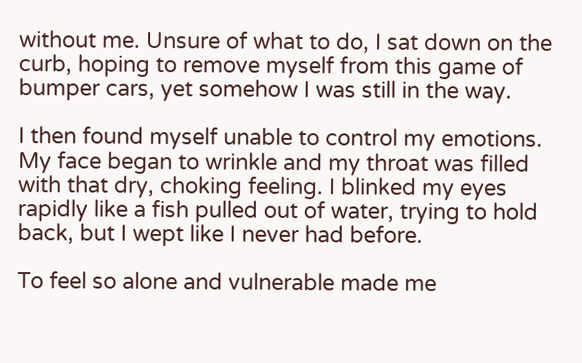without me. Unsure of what to do, I sat down on the curb, hoping to remove myself from this game of bumper cars, yet somehow I was still in the way.

I then found myself unable to control my emotions. My face began to wrinkle and my throat was filled with that dry, choking feeling. I blinked my eyes rapidly like a fish pulled out of water, trying to hold back, but I wept like I never had before.

To feel so alone and vulnerable made me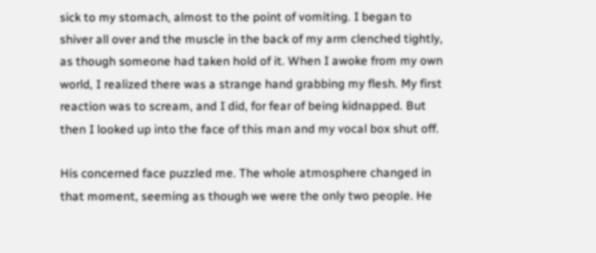sick to my stomach, almost to the point of vomiting. I began to shiver all over and the muscle in the back of my arm clenched tightly, as though someone had taken hold of it. When I awoke from my own world, I realized there was a strange hand grabbing my flesh. My first reaction was to scream, and I did, for fear of being kidnapped. But then I looked up into the face of this man and my vocal box shut off.

His concerned face puzzled me. The whole atmosphere changed in that moment, seeming as though we were the only two people. He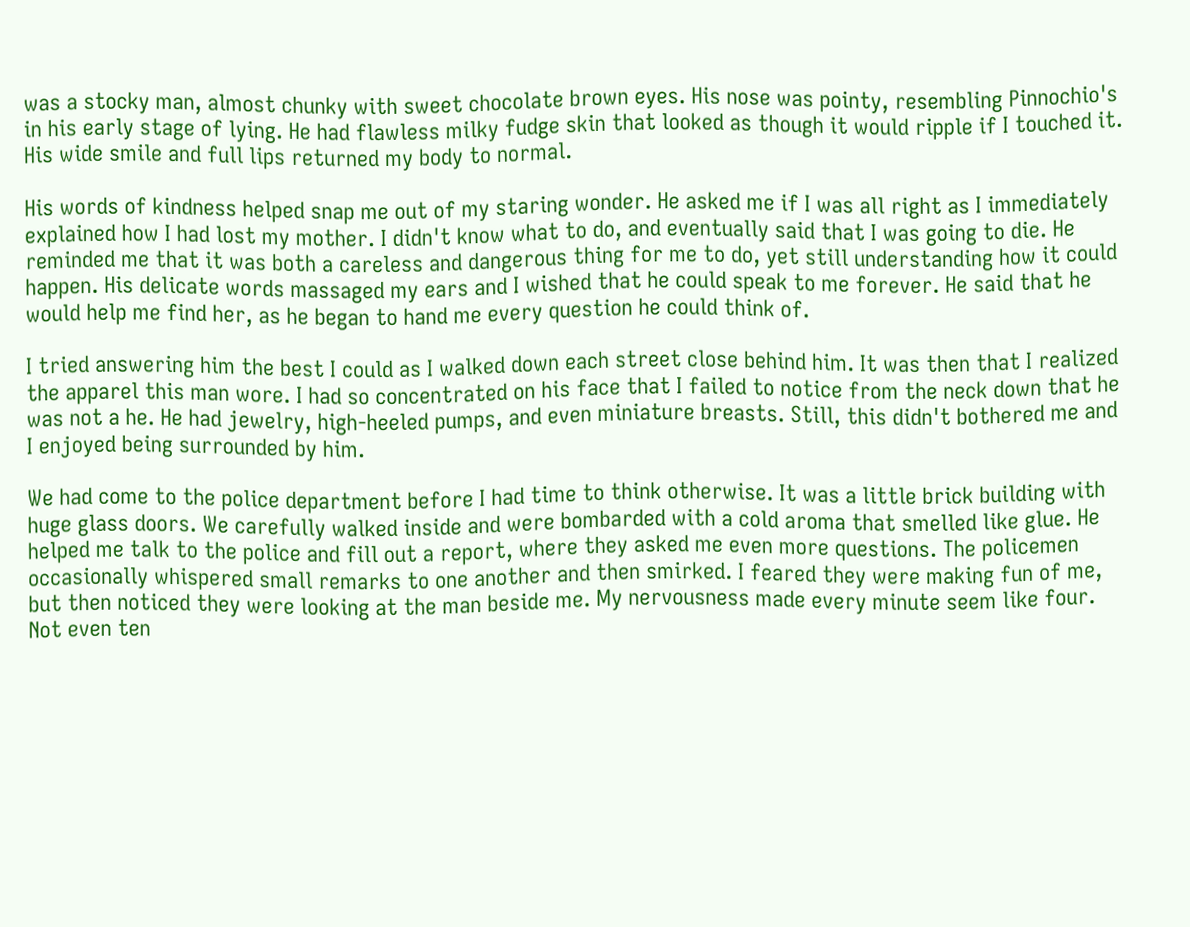was a stocky man, almost chunky with sweet chocolate brown eyes. His nose was pointy, resembling Pinnochio's in his early stage of lying. He had flawless milky fudge skin that looked as though it would ripple if I touched it. His wide smile and full lips returned my body to normal.

His words of kindness helped snap me out of my staring wonder. He asked me if I was all right as I immediately explained how I had lost my mother. I didn't know what to do, and eventually said that I was going to die. He reminded me that it was both a careless and dangerous thing for me to do, yet still understanding how it could happen. His delicate words massaged my ears and I wished that he could speak to me forever. He said that he would help me find her, as he began to hand me every question he could think of.

I tried answering him the best I could as I walked down each street close behind him. It was then that I realized the apparel this man wore. I had so concentrated on his face that I failed to notice from the neck down that he was not a he. He had jewelry, high-heeled pumps, and even miniature breasts. Still, this didn't bothered me and I enjoyed being surrounded by him.

We had come to the police department before I had time to think otherwise. It was a little brick building with huge glass doors. We carefully walked inside and were bombarded with a cold aroma that smelled like glue. He helped me talk to the police and fill out a report, where they asked me even more questions. The policemen occasionally whispered small remarks to one another and then smirked. I feared they were making fun of me, but then noticed they were looking at the man beside me. My nervousness made every minute seem like four. Not even ten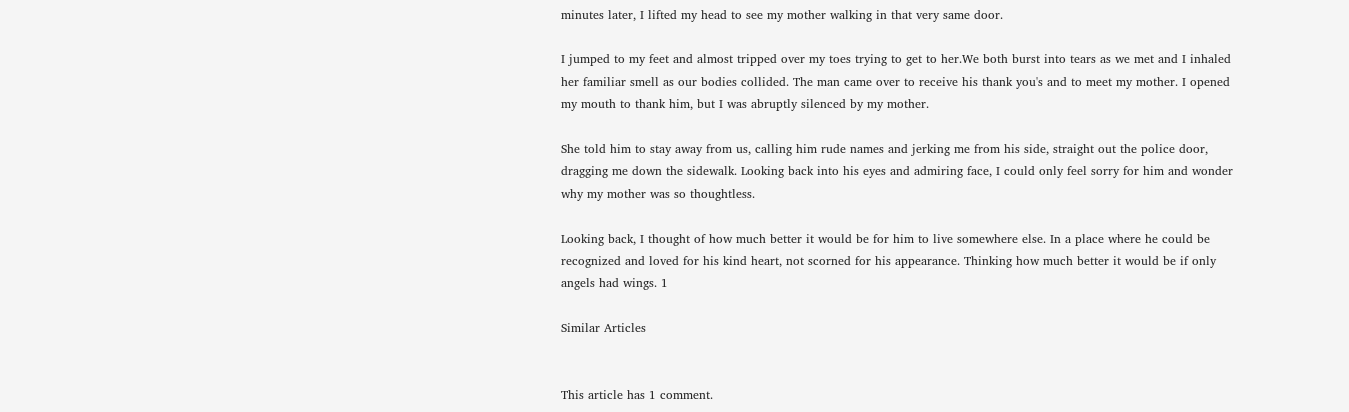minutes later, I lifted my head to see my mother walking in that very same door.

I jumped to my feet and almost tripped over my toes trying to get to her.We both burst into tears as we met and I inhaled her familiar smell as our bodies collided. The man came over to receive his thank you's and to meet my mother. I opened my mouth to thank him, but I was abruptly silenced by my mother.

She told him to stay away from us, calling him rude names and jerking me from his side, straight out the police door, dragging me down the sidewalk. Looking back into his eyes and admiring face, I could only feel sorry for him and wonder why my mother was so thoughtless.

Looking back, I thought of how much better it would be for him to live somewhere else. In a place where he could be recognized and loved for his kind heart, not scorned for his appearance. Thinking how much better it would be if only angels had wings. 1

Similar Articles


This article has 1 comment.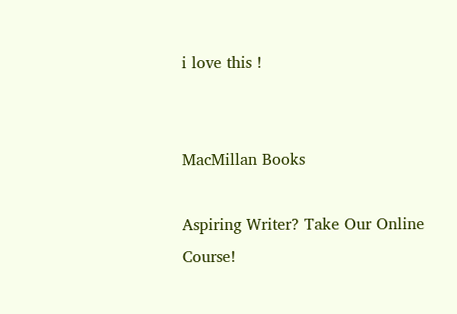i love this !


MacMillan Books

Aspiring Writer? Take Our Online Course!